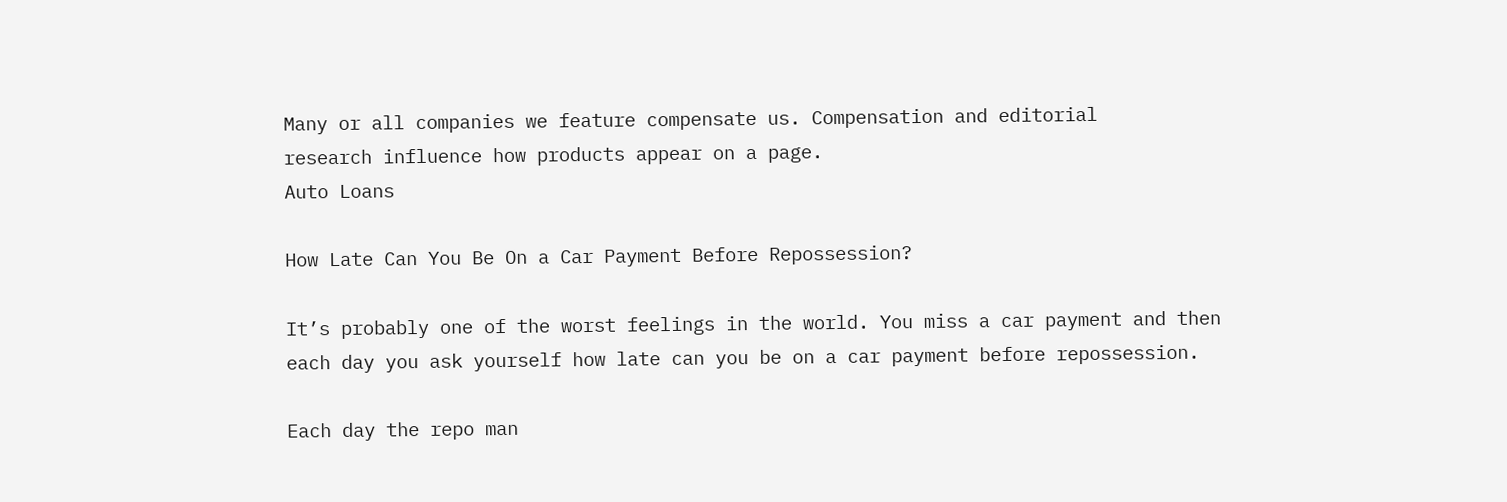Many or all companies we feature compensate us. Compensation and editorial
research influence how products appear on a page.
Auto Loans

How Late Can You Be On a Car Payment Before Repossession?

It’s probably one of the worst feelings in the world. You miss a car payment and then each day you ask yourself how late can you be on a car payment before repossession.

Each day the repo man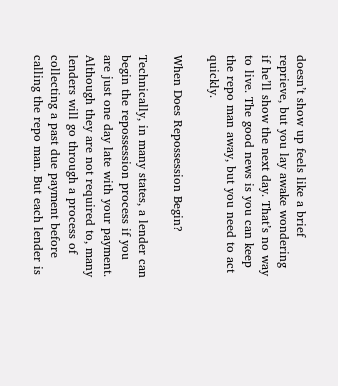doesn’t show up feels like a brief reprieve, but you lay awake wondering if he’ll show the next day. That’s no way to live. The good news is you can keep the repo man away, but you need to act quickly.

When Does Repossession Begin?

Technically, in many states, a lender can begin the repossession process if you are just one day late with your payment. Although they are not required to, many lenders will go through a process of collecting a past due payment before calling the repo man. But each lender is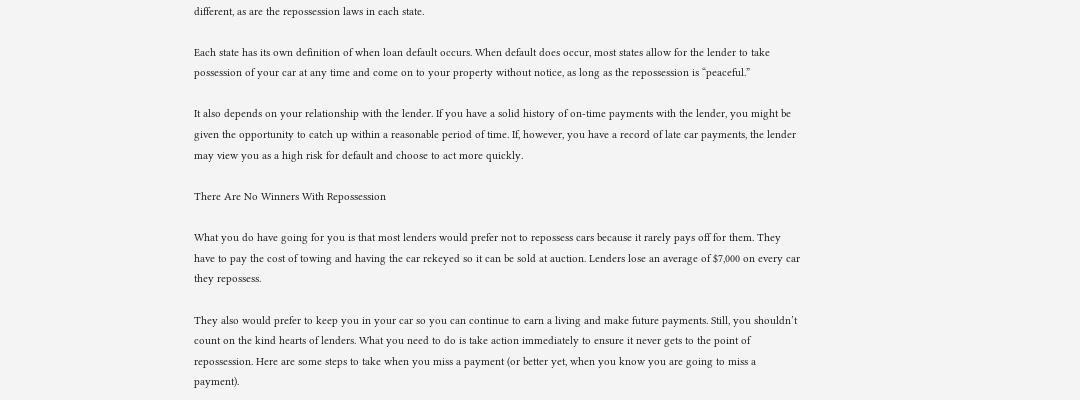different, as are the repossession laws in each state.

Each state has its own definition of when loan default occurs. When default does occur, most states allow for the lender to take possession of your car at any time and come on to your property without notice, as long as the repossession is “peaceful.”

It also depends on your relationship with the lender. If you have a solid history of on-time payments with the lender, you might be given the opportunity to catch up within a reasonable period of time. If, however, you have a record of late car payments, the lender may view you as a high risk for default and choose to act more quickly.

There Are No Winners With Repossession

What you do have going for you is that most lenders would prefer not to repossess cars because it rarely pays off for them. They have to pay the cost of towing and having the car rekeyed so it can be sold at auction. Lenders lose an average of $7,000 on every car they repossess.

They also would prefer to keep you in your car so you can continue to earn a living and make future payments. Still, you shouldn’t count on the kind hearts of lenders. What you need to do is take action immediately to ensure it never gets to the point of repossession. Here are some steps to take when you miss a payment (or better yet, when you know you are going to miss a payment).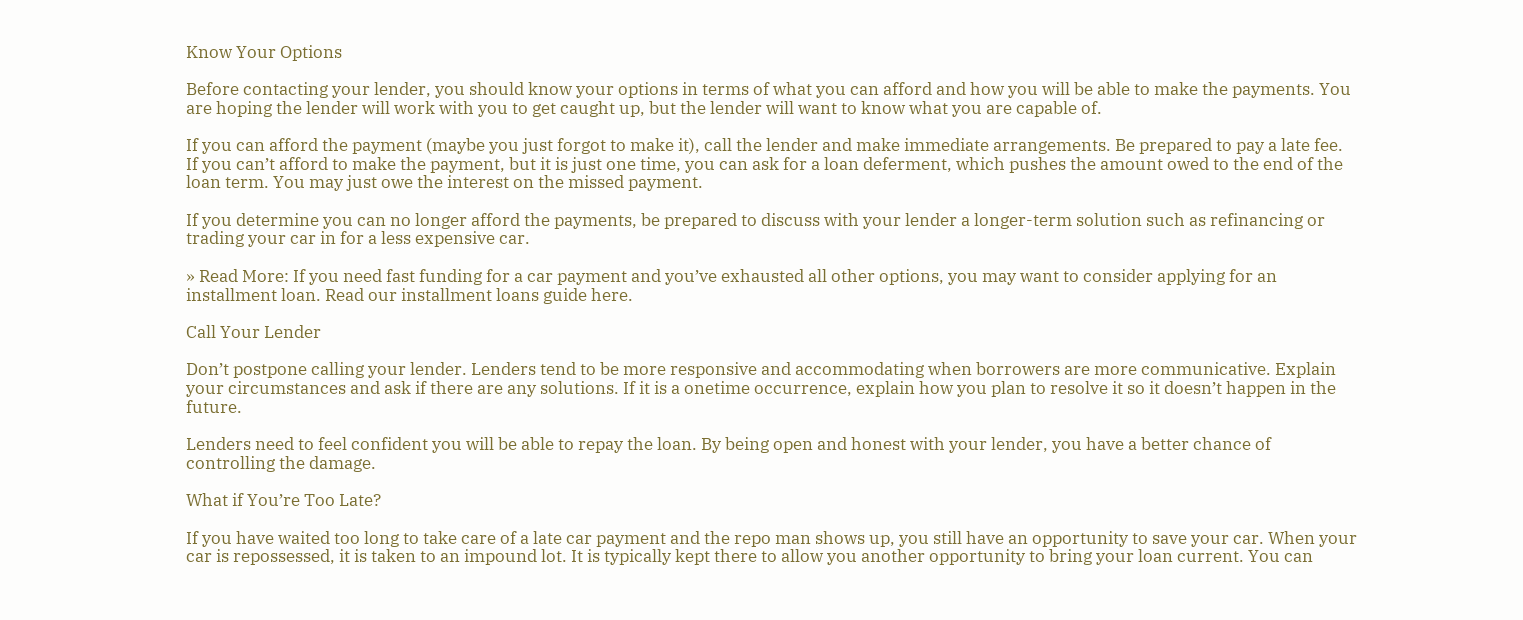Know Your Options

Before contacting your lender, you should know your options in terms of what you can afford and how you will be able to make the payments. You are hoping the lender will work with you to get caught up, but the lender will want to know what you are capable of.

If you can afford the payment (maybe you just forgot to make it), call the lender and make immediate arrangements. Be prepared to pay a late fee. If you can’t afford to make the payment, but it is just one time, you can ask for a loan deferment, which pushes the amount owed to the end of the loan term. You may just owe the interest on the missed payment.

If you determine you can no longer afford the payments, be prepared to discuss with your lender a longer-term solution such as refinancing or trading your car in for a less expensive car.

» Read More: If you need fast funding for a car payment and you’ve exhausted all other options, you may want to consider applying for an installment loan. Read our installment loans guide here.

Call Your Lender

Don’t postpone calling your lender. Lenders tend to be more responsive and accommodating when borrowers are more communicative. Explain your circumstances and ask if there are any solutions. If it is a onetime occurrence, explain how you plan to resolve it so it doesn’t happen in the future.

Lenders need to feel confident you will be able to repay the loan. By being open and honest with your lender, you have a better chance of controlling the damage.

What if You’re Too Late?

If you have waited too long to take care of a late car payment and the repo man shows up, you still have an opportunity to save your car. When your car is repossessed, it is taken to an impound lot. It is typically kept there to allow you another opportunity to bring your loan current. You can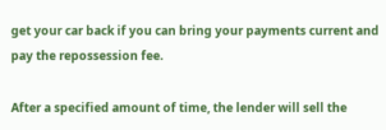get your car back if you can bring your payments current and pay the repossession fee.

After a specified amount of time, the lender will sell the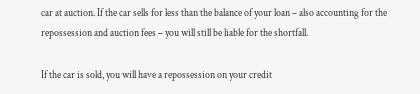car at auction. If the car sells for less than the balance of your loan – also accounting for the repossession and auction fees – you will still be liable for the shortfall.

If the car is sold, you will have a repossession on your credit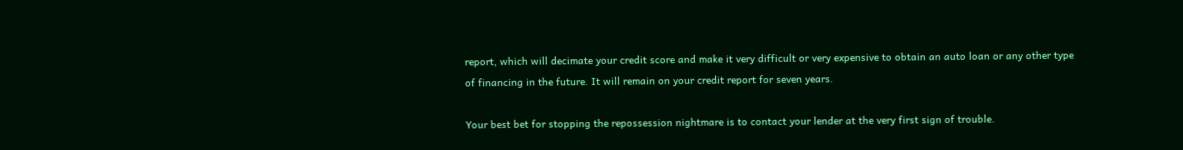report, which will decimate your credit score and make it very difficult or very expensive to obtain an auto loan or any other type of financing in the future. It will remain on your credit report for seven years.

Your best bet for stopping the repossession nightmare is to contact your lender at the very first sign of trouble.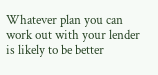Whatever plan you can work out with your lender is likely to be better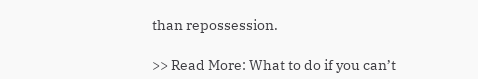than repossession.

>> Read More: What to do if you can’t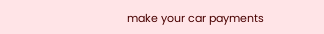make your car payments